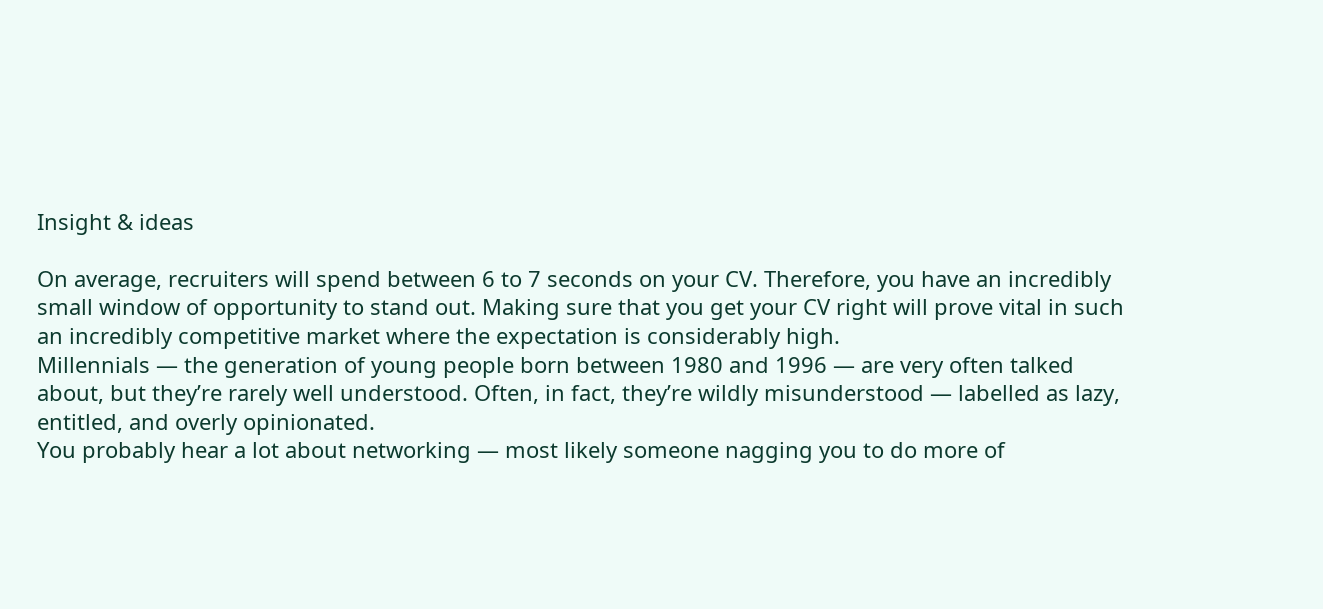Insight & ideas

On average, recruiters will spend between 6 to 7 seconds on your CV. Therefore, you have an incredibly small window of opportunity to stand out. Making sure that you get your CV right will prove vital in such an incredibly competitive market where the expectation is considerably high.
Millennials — the generation of young people born between 1980 and 1996 — are very often talked about, but they’re rarely well understood. Often, in fact, they’re wildly misunderstood — labelled as lazy, entitled, and overly opinionated.
You probably hear a lot about networking — most likely someone nagging you to do more of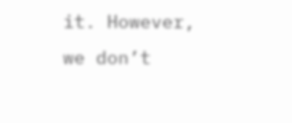it. However, we don’t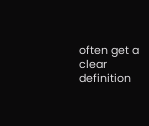often get a clear definition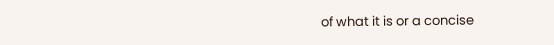of what it is or a concise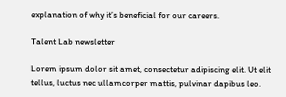explanation of why it’s beneficial for our careers.

Talent Lab newsletter

Lorem ipsum dolor sit amet, consectetur adipiscing elit. Ut elit tellus, luctus nec ullamcorper mattis, pulvinar dapibus leo.